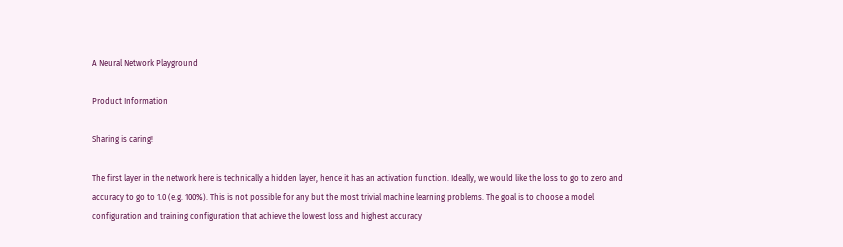A Neural Network Playground

Product Information

Sharing is caring!

The first layer in the network here is technically a hidden layer, hence it has an activation function. Ideally, we would like the loss to go to zero and accuracy to go to 1.0 (e.g. 100%). This is not possible for any but the most trivial machine learning problems. The goal is to choose a model configuration and training configuration that achieve the lowest loss and highest accuracy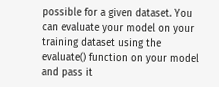possible for a given dataset. You can evaluate your model on your training dataset using the evaluate() function on your model and pass it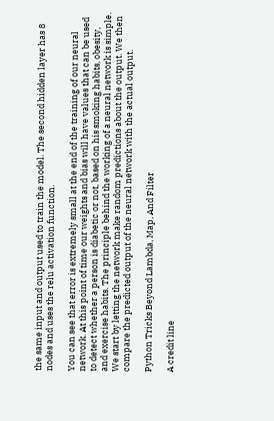the same input and output used to train the model. The second hidden layer has 8 nodes and uses the relu activation function.

You can see that error is extremely small at the end of the training of our neural network. At this point of time our weights and bias will have values that can be used to detect whether a person is diabetic or not, based on his smoking habits, obesity, and exercise habits. The principle behind the working of a neural network is simple. We start by letting the network make random predictions about the output. We then compare the predicted output of the neural network with the actual output.

Python Tricks Beyond Lambda, Map, And Filter

A credit line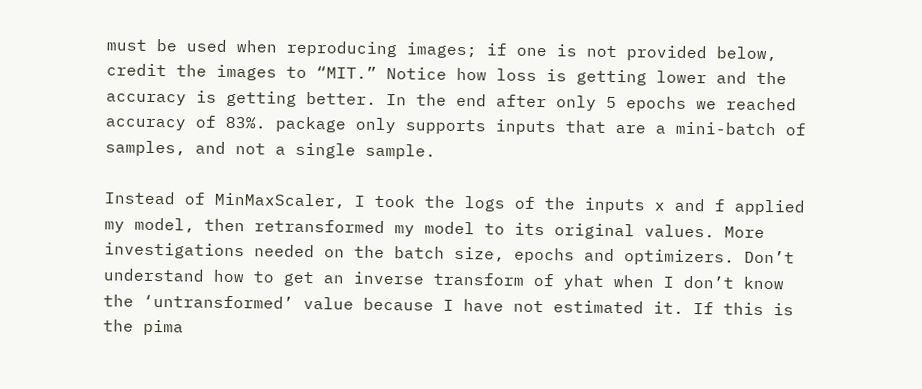must be used when reproducing images; if one is not provided below, credit the images to “MIT.” Notice how loss is getting lower and the accuracy is getting better. In the end after only 5 epochs we reached accuracy of 83%. package only supports inputs that are a mini-batch of samples, and not a single sample.

Instead of MinMaxScaler, I took the logs of the inputs x and f applied my model, then retransformed my model to its original values. More investigations needed on the batch size, epochs and optimizers. Don’t understand how to get an inverse transform of yhat when I don’t know the ‘untransformed’ value because I have not estimated it. If this is the pima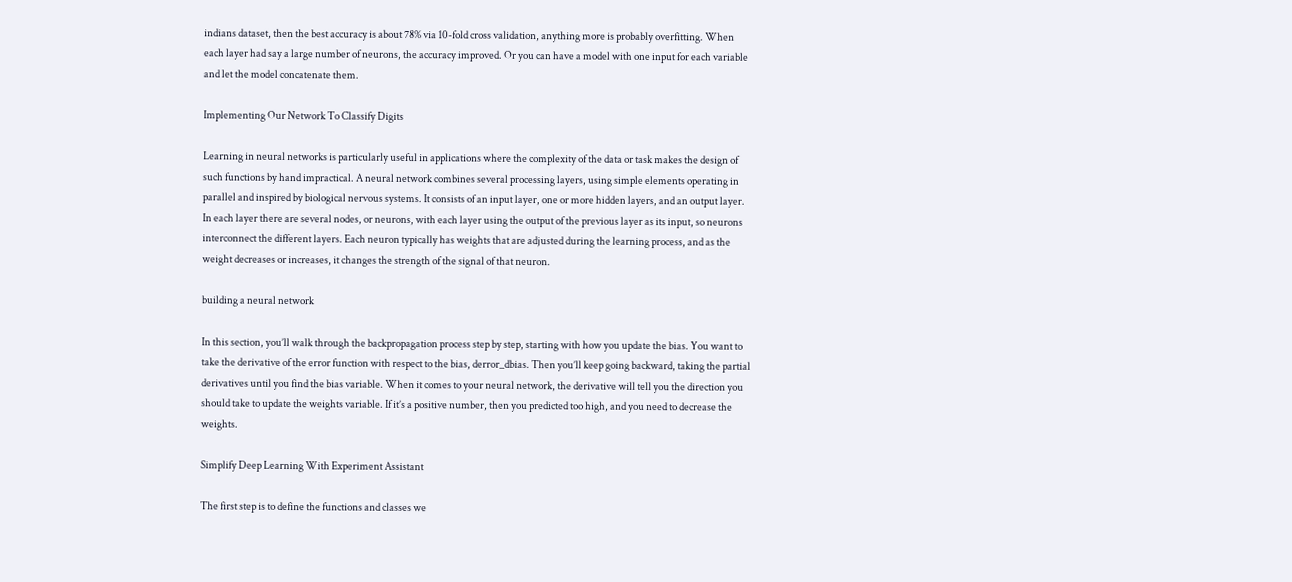indians dataset, then the best accuracy is about 78% via 10-fold cross validation, anything more is probably overfitting. When each layer had say a large number of neurons, the accuracy improved. Or you can have a model with one input for each variable and let the model concatenate them.

Implementing Our Network To Classify Digits

Learning in neural networks is particularly useful in applications where the complexity of the data or task makes the design of such functions by hand impractical. A neural network combines several processing layers, using simple elements operating in parallel and inspired by biological nervous systems. It consists of an input layer, one or more hidden layers, and an output layer. In each layer there are several nodes, or neurons, with each layer using the output of the previous layer as its input, so neurons interconnect the different layers. Each neuron typically has weights that are adjusted during the learning process, and as the weight decreases or increases, it changes the strength of the signal of that neuron.

building a neural network

In this section, you’ll walk through the backpropagation process step by step, starting with how you update the bias. You want to take the derivative of the error function with respect to the bias, derror_dbias. Then you’ll keep going backward, taking the partial derivatives until you find the bias variable. When it comes to your neural network, the derivative will tell you the direction you should take to update the weights variable. If it’s a positive number, then you predicted too high, and you need to decrease the weights.

Simplify Deep Learning With Experiment Assistant

The first step is to define the functions and classes we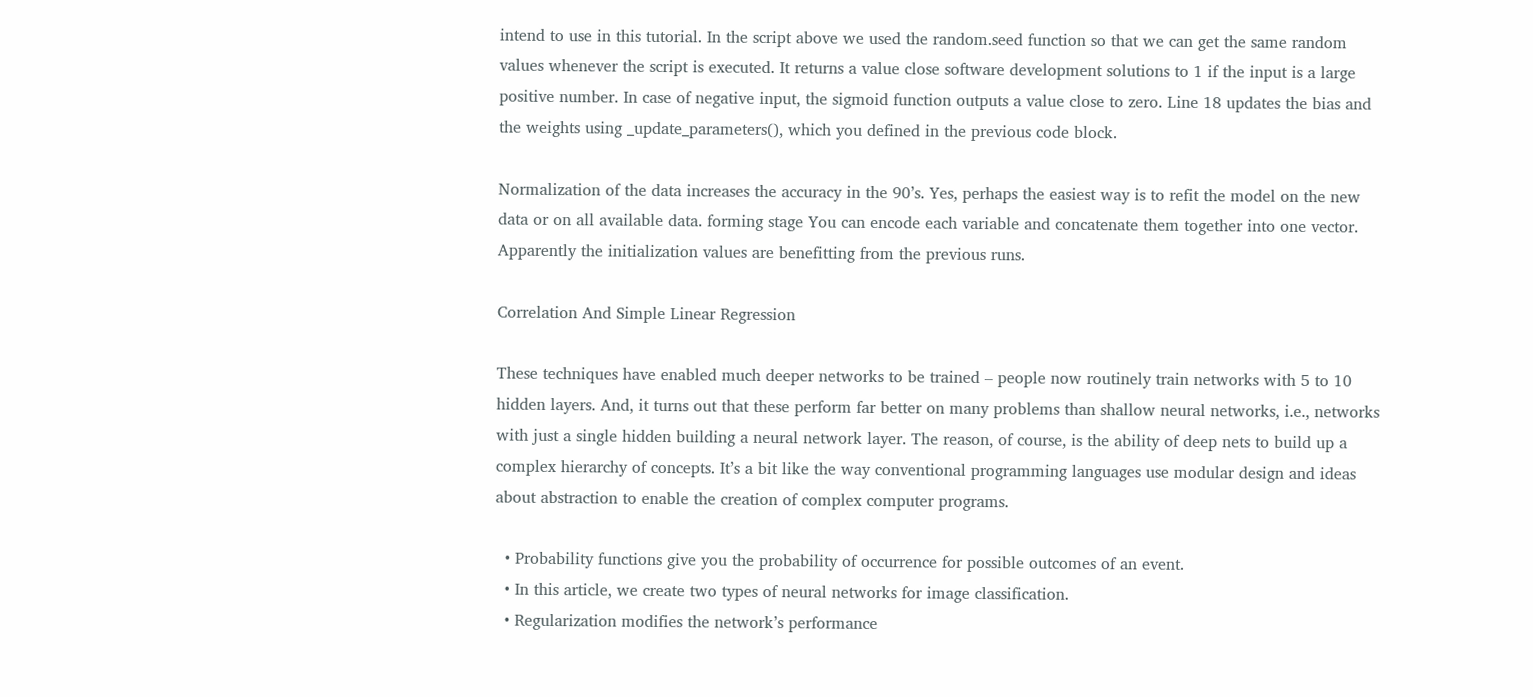intend to use in this tutorial. In the script above we used the random.seed function so that we can get the same random values whenever the script is executed. It returns a value close software development solutions to 1 if the input is a large positive number. In case of negative input, the sigmoid function outputs a value close to zero. Line 18 updates the bias and the weights using _update_parameters(), which you defined in the previous code block.

Normalization of the data increases the accuracy in the 90’s. Yes, perhaps the easiest way is to refit the model on the new data or on all available data. forming stage You can encode each variable and concatenate them together into one vector. Apparently the initialization values are benefitting from the previous runs.

Correlation And Simple Linear Regression

These techniques have enabled much deeper networks to be trained – people now routinely train networks with 5 to 10 hidden layers. And, it turns out that these perform far better on many problems than shallow neural networks, i.e., networks with just a single hidden building a neural network layer. The reason, of course, is the ability of deep nets to build up a complex hierarchy of concepts. It’s a bit like the way conventional programming languages use modular design and ideas about abstraction to enable the creation of complex computer programs.

  • Probability functions give you the probability of occurrence for possible outcomes of an event.
  • In this article, we create two types of neural networks for image classification.
  • Regularization modifies the network’s performance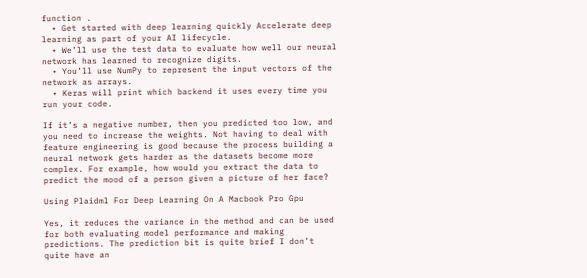function .
  • Get started with deep learning quickly Accelerate deep learning as part of your AI lifecycle.
  • We’ll use the test data to evaluate how well our neural network has learned to recognize digits.
  • You’ll use NumPy to represent the input vectors of the network as arrays.
  • Keras will print which backend it uses every time you run your code.

If it’s a negative number, then you predicted too low, and you need to increase the weights. Not having to deal with feature engineering is good because the process building a neural network gets harder as the datasets become more complex. For example, how would you extract the data to predict the mood of a person given a picture of her face?

Using Plaidml For Deep Learning On A Macbook Pro Gpu

Yes, it reduces the variance in the method and can be used for both evaluating model performance and making predictions. The prediction bit is quite brief I don’t quite have an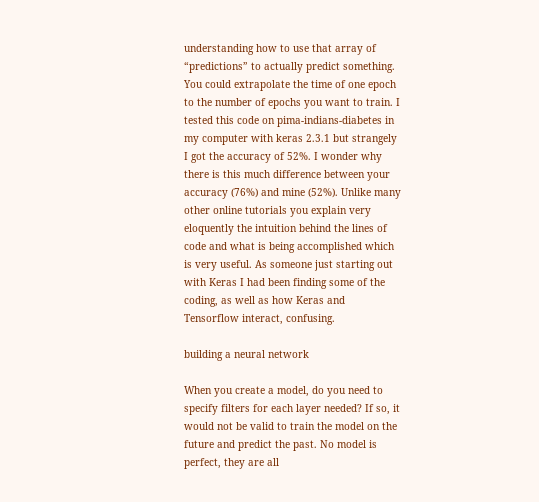understanding how to use that array of “predictions” to actually predict something. You could extrapolate the time of one epoch to the number of epochs you want to train. I tested this code on pima-indians-diabetes in my computer with keras 2.3.1 but strangely I got the accuracy of 52%. I wonder why there is this much difference between your accuracy (76%) and mine (52%). Unlike many other online tutorials you explain very eloquently the intuition behind the lines of code and what is being accomplished which is very useful. As someone just starting out with Keras I had been finding some of the coding, as well as how Keras and Tensorflow interact, confusing.

building a neural network

When you create a model, do you need to specify filters for each layer needed? If so, it would not be valid to train the model on the future and predict the past. No model is perfect, they are all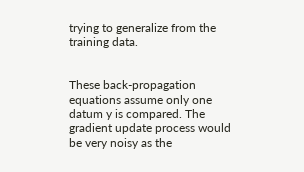trying to generalize from the training data.


These back-propagation equations assume only one datum y is compared. The gradient update process would be very noisy as the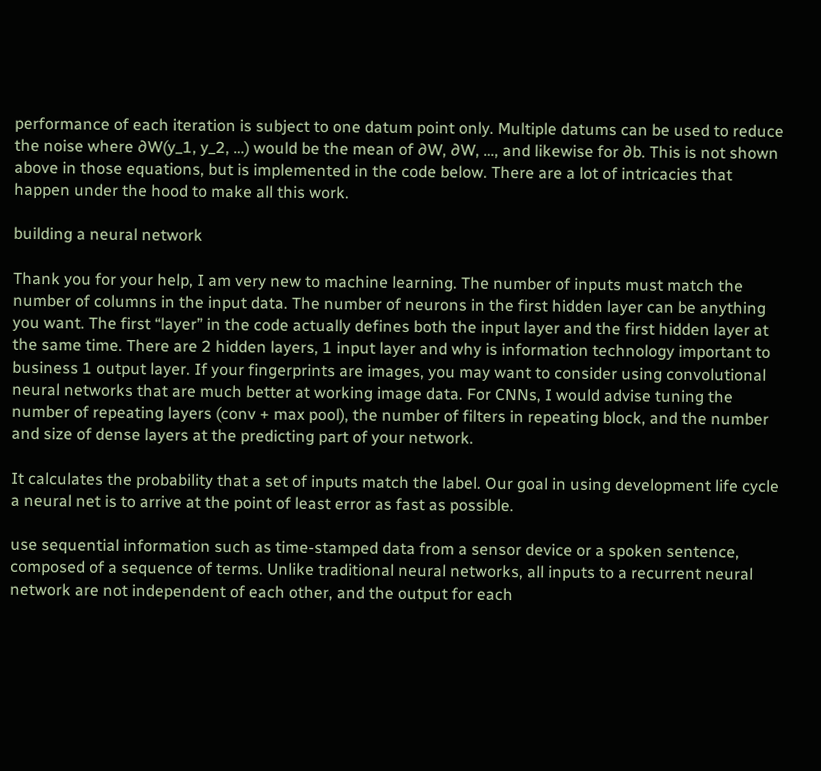performance of each iteration is subject to one datum point only. Multiple datums can be used to reduce the noise where ∂W(y_1, y_2, …) would be the mean of ∂W, ∂W, …, and likewise for ∂b. This is not shown above in those equations, but is implemented in the code below. There are a lot of intricacies that happen under the hood to make all this work.

building a neural network

Thank you for your help, I am very new to machine learning. The number of inputs must match the number of columns in the input data. The number of neurons in the first hidden layer can be anything you want. The first “layer” in the code actually defines both the input layer and the first hidden layer at the same time. There are 2 hidden layers, 1 input layer and why is information technology important to business 1 output layer. If your fingerprints are images, you may want to consider using convolutional neural networks that are much better at working image data. For CNNs, I would advise tuning the number of repeating layers (conv + max pool), the number of filters in repeating block, and the number and size of dense layers at the predicting part of your network.

It calculates the probability that a set of inputs match the label. Our goal in using development life cycle a neural net is to arrive at the point of least error as fast as possible.

use sequential information such as time-stamped data from a sensor device or a spoken sentence, composed of a sequence of terms. Unlike traditional neural networks, all inputs to a recurrent neural network are not independent of each other, and the output for each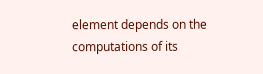element depends on the computations of its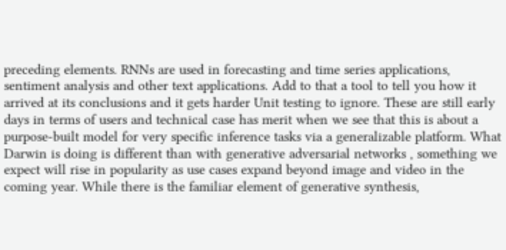preceding elements. RNNs are used in forecasting and time series applications, sentiment analysis and other text applications. Add to that a tool to tell you how it arrived at its conclusions and it gets harder Unit testing to ignore. These are still early days in terms of users and technical case has merit when we see that this is about a purpose-built model for very specific inference tasks via a generalizable platform. What Darwin is doing is different than with generative adversarial networks , something we expect will rise in popularity as use cases expand beyond image and video in the coming year. While there is the familiar element of generative synthesis,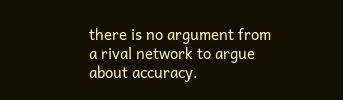there is no argument from a rival network to argue about accuracy.